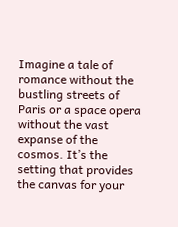Imagine a tale of romance without the bustling streets of Paris or a space opera without the vast expanse of the cosmos. It’s the setting that provides the canvas for your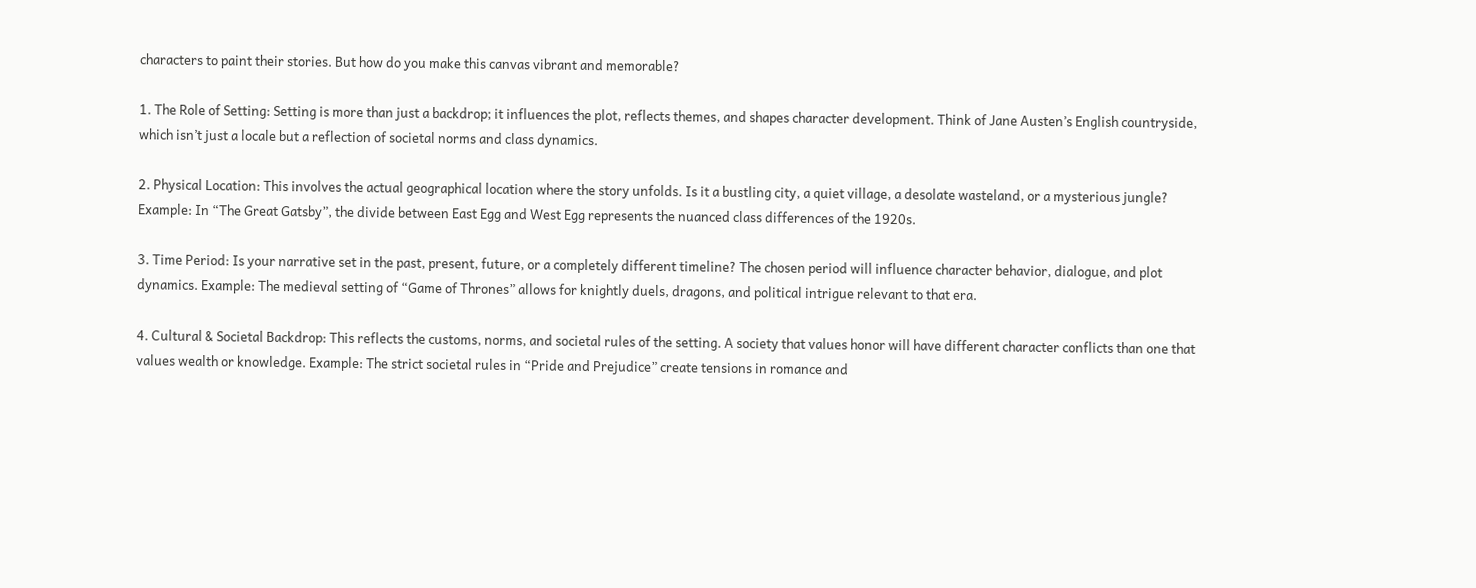characters to paint their stories. But how do you make this canvas vibrant and memorable?

1. The Role of Setting: Setting is more than just a backdrop; it influences the plot, reflects themes, and shapes character development. Think of Jane Austen’s English countryside, which isn’t just a locale but a reflection of societal norms and class dynamics.

2. Physical Location: This involves the actual geographical location where the story unfolds. Is it a bustling city, a quiet village, a desolate wasteland, or a mysterious jungle? Example: In “The Great Gatsby”, the divide between East Egg and West Egg represents the nuanced class differences of the 1920s.

3. Time Period: Is your narrative set in the past, present, future, or a completely different timeline? The chosen period will influence character behavior, dialogue, and plot dynamics. Example: The medieval setting of “Game of Thrones” allows for knightly duels, dragons, and political intrigue relevant to that era.

4. Cultural & Societal Backdrop: This reflects the customs, norms, and societal rules of the setting. A society that values honor will have different character conflicts than one that values wealth or knowledge. Example: The strict societal rules in “Pride and Prejudice” create tensions in romance and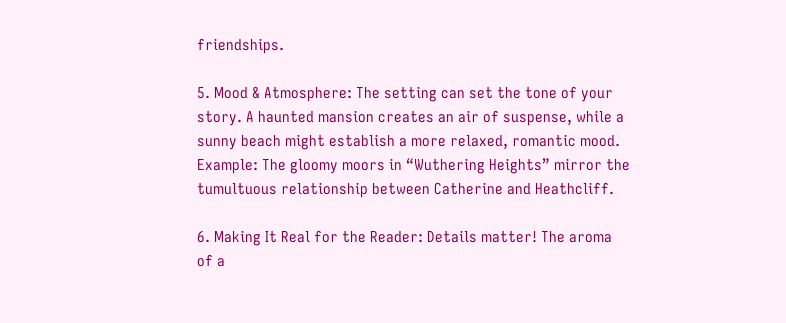friendships.

5. Mood & Atmosphere: The setting can set the tone of your story. A haunted mansion creates an air of suspense, while a sunny beach might establish a more relaxed, romantic mood. Example: The gloomy moors in “Wuthering Heights” mirror the tumultuous relationship between Catherine and Heathcliff.

6. Making It Real for the Reader: Details matter! The aroma of a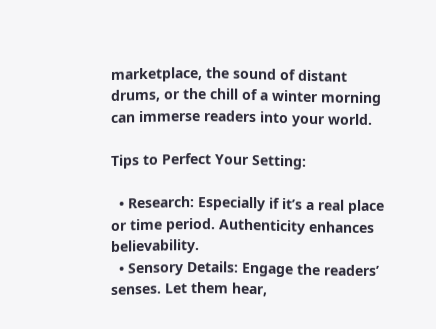marketplace, the sound of distant drums, or the chill of a winter morning can immerse readers into your world.

Tips to Perfect Your Setting:

  • Research: Especially if it’s a real place or time period. Authenticity enhances believability.
  • Sensory Details: Engage the readers’ senses. Let them hear,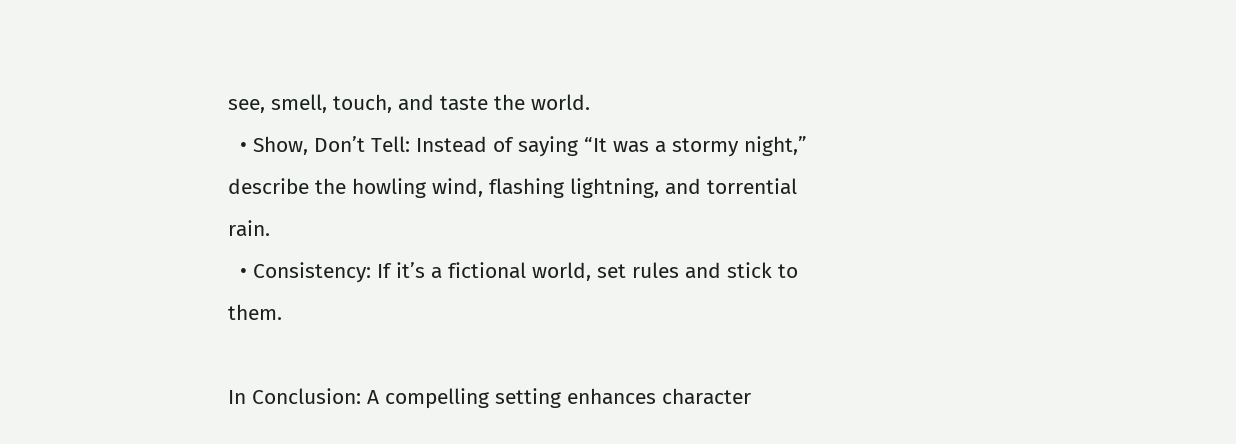see, smell, touch, and taste the world.
  • Show, Don’t Tell: Instead of saying “It was a stormy night,” describe the howling wind, flashing lightning, and torrential rain.
  • Consistency: If it’s a fictional world, set rules and stick to them.

In Conclusion: A compelling setting enhances character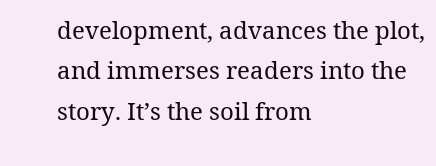development, advances the plot, and immerses readers into the story. It’s the soil from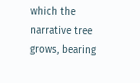which the narrative tree grows, bearing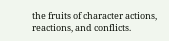the fruits of character actions, reactions, and conflicts.